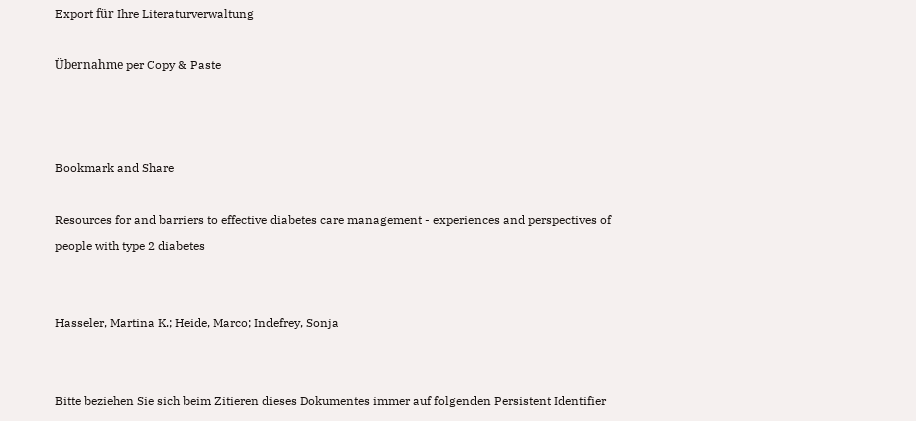Export für Ihre Literaturverwaltung

Übernahme per Copy & Paste



Bookmark and Share

Resources for and barriers to effective diabetes care management - experiences and perspectives of people with type 2 diabetes


Hasseler, Martina K.; Heide, Marco; Indefrey, Sonja


Bitte beziehen Sie sich beim Zitieren dieses Dokumentes immer auf folgenden Persistent Identifier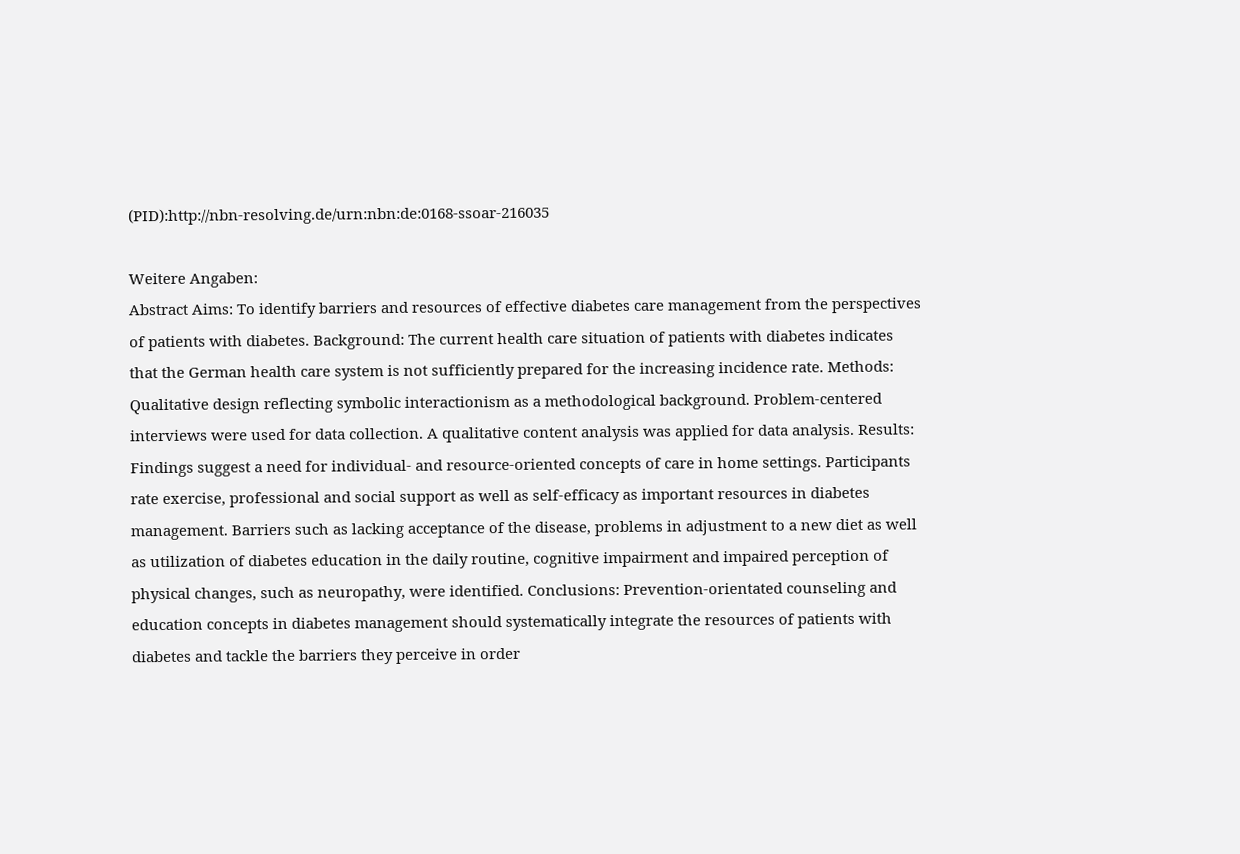(PID):http://nbn-resolving.de/urn:nbn:de:0168-ssoar-216035

Weitere Angaben:
Abstract Aims: To identify barriers and resources of effective diabetes care management from the perspectives of patients with diabetes. Background: The current health care situation of patients with diabetes indicates that the German health care system is not sufficiently prepared for the increasing incidence rate. Methods: Qualitative design reflecting symbolic interactionism as a methodological background. Problem-centered interviews were used for data collection. A qualitative content analysis was applied for data analysis. Results: Findings suggest a need for individual- and resource-oriented concepts of care in home settings. Participants rate exercise, professional and social support as well as self-efficacy as important resources in diabetes management. Barriers such as lacking acceptance of the disease, problems in adjustment to a new diet as well as utilization of diabetes education in the daily routine, cognitive impairment and impaired perception of physical changes, such as neuropathy, were identified. Conclusions: Prevention-orientated counseling and education concepts in diabetes management should systematically integrate the resources of patients with diabetes and tackle the barriers they perceive in order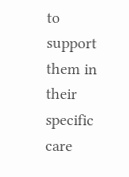to support them in their specific care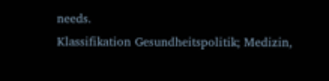needs.
Klassifikation Gesundheitspolitik; Medizin,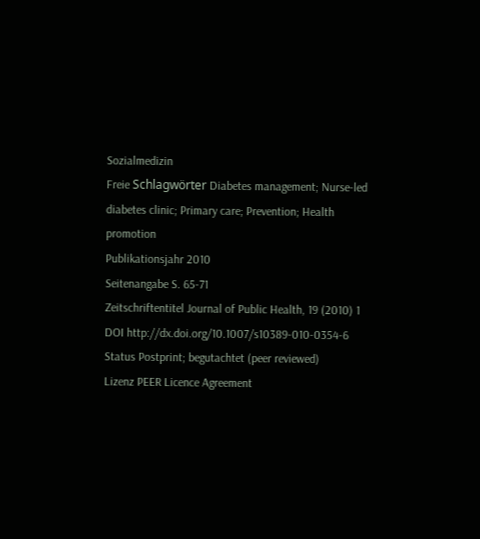Sozialmedizin
Freie Schlagwörter Diabetes management; Nurse-led diabetes clinic; Primary care; Prevention; Health promotion
Publikationsjahr 2010
Seitenangabe S. 65-71
Zeitschriftentitel Journal of Public Health, 19 (2010) 1
DOI http://dx.doi.org/10.1007/s10389-010-0354-6
Status Postprint; begutachtet (peer reviewed)
Lizenz PEER Licence Agreement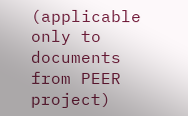(applicable only to documents from PEER project)